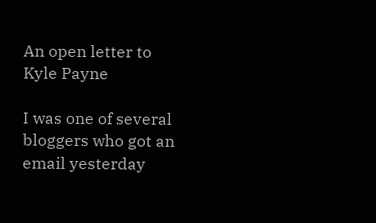An open letter to Kyle Payne

I was one of several bloggers who got an email yesterday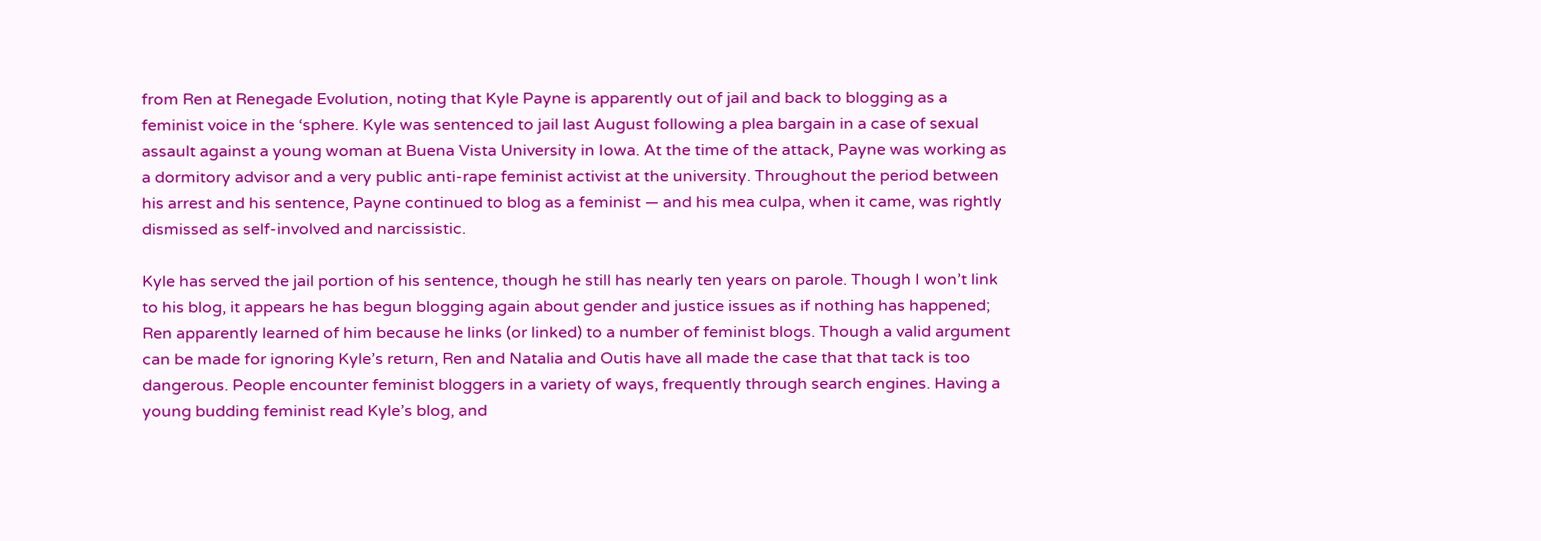from Ren at Renegade Evolution, noting that Kyle Payne is apparently out of jail and back to blogging as a feminist voice in the ‘sphere. Kyle was sentenced to jail last August following a plea bargain in a case of sexual assault against a young woman at Buena Vista University in Iowa. At the time of the attack, Payne was working as a dormitory advisor and a very public anti-rape feminist activist at the university. Throughout the period between his arrest and his sentence, Payne continued to blog as a feminist — and his mea culpa, when it came, was rightly dismissed as self-involved and narcissistic.

Kyle has served the jail portion of his sentence, though he still has nearly ten years on parole. Though I won’t link to his blog, it appears he has begun blogging again about gender and justice issues as if nothing has happened; Ren apparently learned of him because he links (or linked) to a number of feminist blogs. Though a valid argument can be made for ignoring Kyle’s return, Ren and Natalia and Outis have all made the case that that tack is too dangerous. People encounter feminist bloggers in a variety of ways, frequently through search engines. Having a young budding feminist read Kyle’s blog, and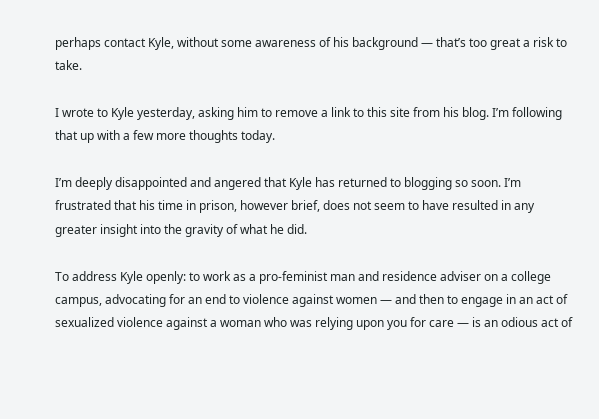perhaps contact Kyle, without some awareness of his background — that’s too great a risk to take.

I wrote to Kyle yesterday, asking him to remove a link to this site from his blog. I’m following that up with a few more thoughts today.

I’m deeply disappointed and angered that Kyle has returned to blogging so soon. I’m frustrated that his time in prison, however brief, does not seem to have resulted in any greater insight into the gravity of what he did.

To address Kyle openly: to work as a pro-feminist man and residence adviser on a college campus, advocating for an end to violence against women — and then to engage in an act of sexualized violence against a woman who was relying upon you for care — is an odious act of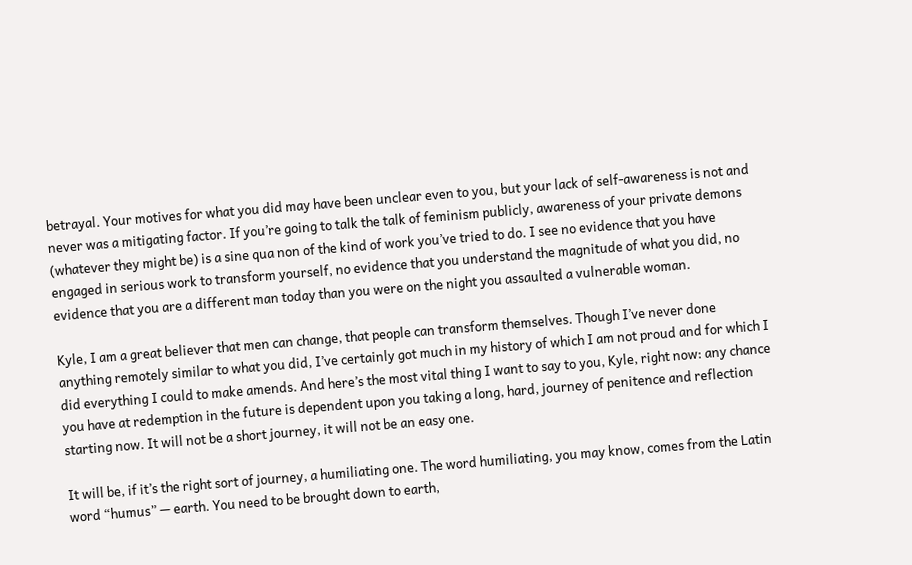betrayal. Your motives for what you did may have been unclear even to you, but your lack of self-awareness is not and never was a mitigating factor. If you’re going to talk the talk of feminism publicly, awareness of your private demons (whatever they might be) is a sine qua non of the kind of work you’ve tried to do. I see no evidence that you have engaged in serious work to transform yourself, no evidence that you understand the magnitude of what you did, no evidence that you are a different man today than you were on the night you assaulted a vulnerable woman.

Kyle, I am a great believer that men can change, that people can transform themselves. Though I’ve never done anything remotely similar to what you did, I’ve certainly got much in my history of which I am not proud and for which I did everything I could to make amends. And here’s the most vital thing I want to say to you, Kyle, right now: any chance you have at redemption in the future is dependent upon you taking a long, hard, journey of penitence and reflection starting now. It will not be a short journey, it will not be an easy one.

It will be, if it’s the right sort of journey, a humiliating one. The word humiliating, you may know, comes from the Latin word “humus” — earth. You need to be brought down to earth,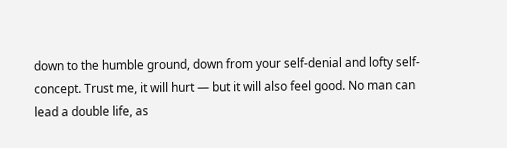down to the humble ground, down from your self-denial and lofty self-concept. Trust me, it will hurt — but it will also feel good. No man can lead a double life, as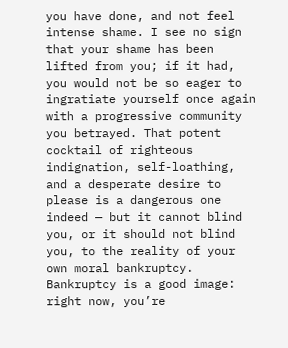you have done, and not feel intense shame. I see no sign that your shame has been lifted from you; if it had, you would not be so eager to ingratiate yourself once again with a progressive community you betrayed. That potent cocktail of righteous indignation, self-loathing, and a desperate desire to please is a dangerous one indeed — but it cannot blind you, or it should not blind you, to the reality of your own moral bankruptcy. Bankruptcy is a good image: right now, you’re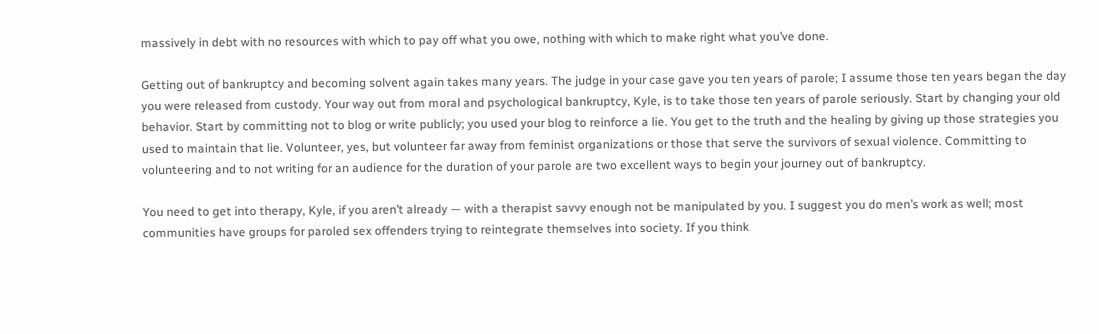massively in debt with no resources with which to pay off what you owe, nothing with which to make right what you’ve done.

Getting out of bankruptcy and becoming solvent again takes many years. The judge in your case gave you ten years of parole; I assume those ten years began the day you were released from custody. Your way out from moral and psychological bankruptcy, Kyle, is to take those ten years of parole seriously. Start by changing your old behavior. Start by committing not to blog or write publicly; you used your blog to reinforce a lie. You get to the truth and the healing by giving up those strategies you used to maintain that lie. Volunteer, yes, but volunteer far away from feminist organizations or those that serve the survivors of sexual violence. Committing to volunteering and to not writing for an audience for the duration of your parole are two excellent ways to begin your journey out of bankruptcy.

You need to get into therapy, Kyle, if you aren’t already — with a therapist savvy enough not be manipulated by you. I suggest you do men’s work as well; most communities have groups for paroled sex offenders trying to reintegrate themselves into society. If you think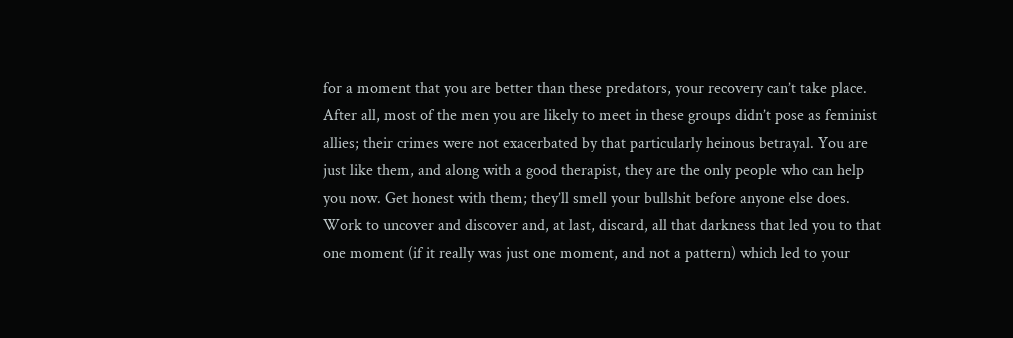for a moment that you are better than these predators, your recovery can’t take place. After all, most of the men you are likely to meet in these groups didn’t pose as feminist allies; their crimes were not exacerbated by that particularly heinous betrayal. You are just like them, and along with a good therapist, they are the only people who can help you now. Get honest with them; they’ll smell your bullshit before anyone else does. Work to uncover and discover and, at last, discard, all that darkness that led you to that one moment (if it really was just one moment, and not a pattern) which led to your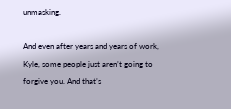unmasking.

And even after years and years of work, Kyle, some people just aren’t going to forgive you. And that’s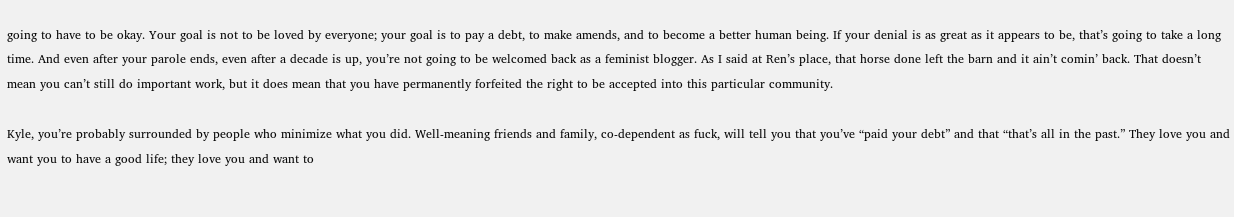going to have to be okay. Your goal is not to be loved by everyone; your goal is to pay a debt, to make amends, and to become a better human being. If your denial is as great as it appears to be, that’s going to take a long time. And even after your parole ends, even after a decade is up, you’re not going to be welcomed back as a feminist blogger. As I said at Ren’s place, that horse done left the barn and it ain’t comin’ back. That doesn’t mean you can’t still do important work, but it does mean that you have permanently forfeited the right to be accepted into this particular community.

Kyle, you’re probably surrounded by people who minimize what you did. Well-meaning friends and family, co-dependent as fuck, will tell you that you’ve “paid your debt” and that “that’s all in the past.” They love you and want you to have a good life; they love you and want to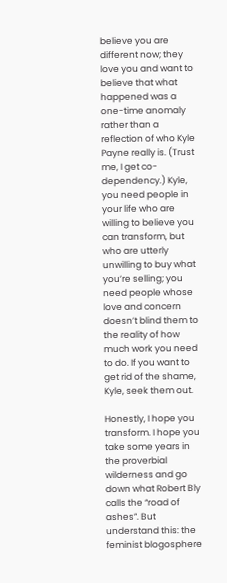believe you are different now; they love you and want to believe that what happened was a one-time anomaly rather than a reflection of who Kyle Payne really is. (Trust me, I get co-dependency.) Kyle, you need people in your life who are willing to believe you can transform, but who are utterly unwilling to buy what you’re selling; you need people whose love and concern doesn’t blind them to the reality of how much work you need to do. If you want to get rid of the shame, Kyle, seek them out.

Honestly, I hope you transform. I hope you take some years in the proverbial wilderness and go down what Robert Bly calls the “road of ashes”. But understand this: the feminist blogosphere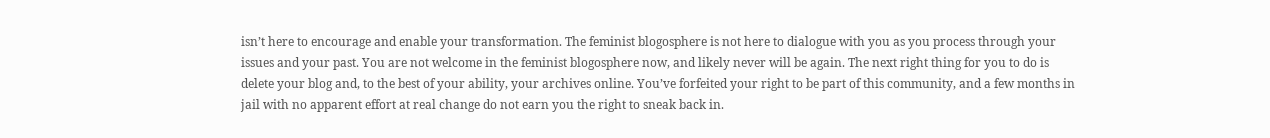isn’t here to encourage and enable your transformation. The feminist blogosphere is not here to dialogue with you as you process through your issues and your past. You are not welcome in the feminist blogosphere now, and likely never will be again. The next right thing for you to do is delete your blog and, to the best of your ability, your archives online. You’ve forfeited your right to be part of this community, and a few months in jail with no apparent effort at real change do not earn you the right to sneak back in.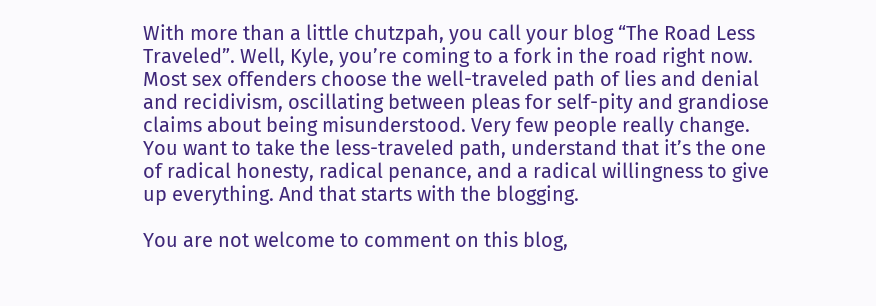With more than a little chutzpah, you call your blog “The Road Less Traveled”. Well, Kyle, you’re coming to a fork in the road right now. Most sex offenders choose the well-traveled path of lies and denial and recidivism, oscillating between pleas for self-pity and grandiose claims about being misunderstood. Very few people really change. You want to take the less-traveled path, understand that it’s the one of radical honesty, radical penance, and a radical willingness to give up everything. And that starts with the blogging.

You are not welcome to comment on this blog,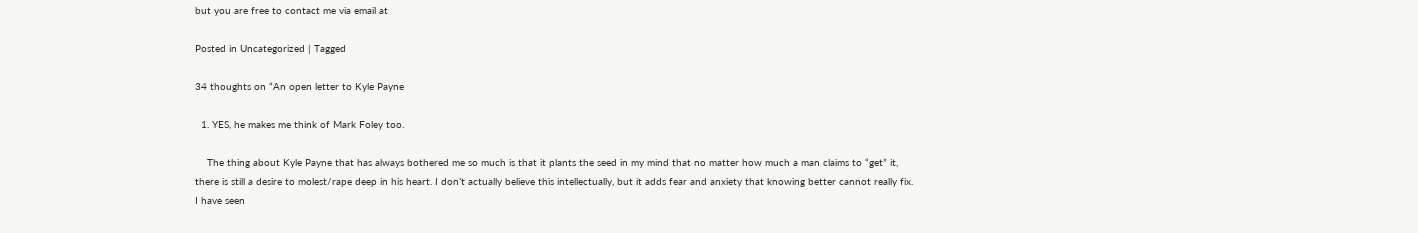but you are free to contact me via email at

Posted in Uncategorized | Tagged

34 thoughts on “An open letter to Kyle Payne

  1. YES, he makes me think of Mark Foley too.

    The thing about Kyle Payne that has always bothered me so much is that it plants the seed in my mind that no matter how much a man claims to “get” it, there is still a desire to molest/rape deep in his heart. I don’t actually believe this intellectually, but it adds fear and anxiety that knowing better cannot really fix. I have seen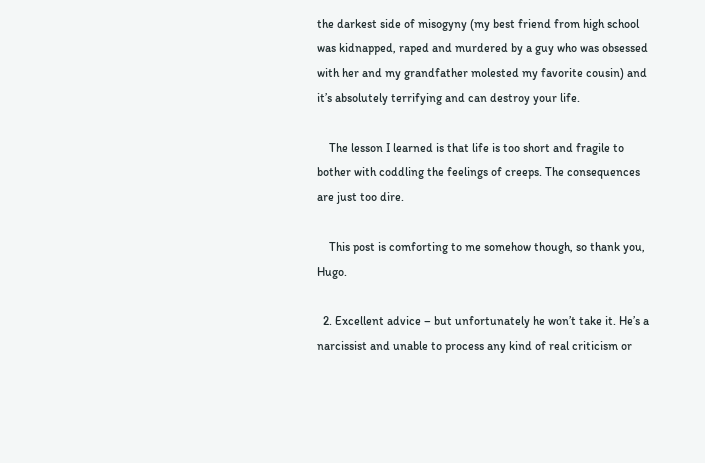the darkest side of misogyny (my best friend from high school was kidnapped, raped and murdered by a guy who was obsessed with her and my grandfather molested my favorite cousin) and it’s absolutely terrifying and can destroy your life.

    The lesson I learned is that life is too short and fragile to bother with coddling the feelings of creeps. The consequences are just too dire.

    This post is comforting to me somehow though, so thank you, Hugo.

  2. Excellent advice – but unfortunately he won’t take it. He’s a narcissist and unable to process any kind of real criticism or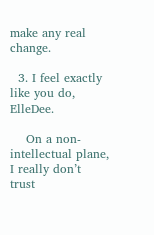make any real change.

  3. I feel exactly like you do, ElleDee.

    On a non-intellectual plane, I really don’t trust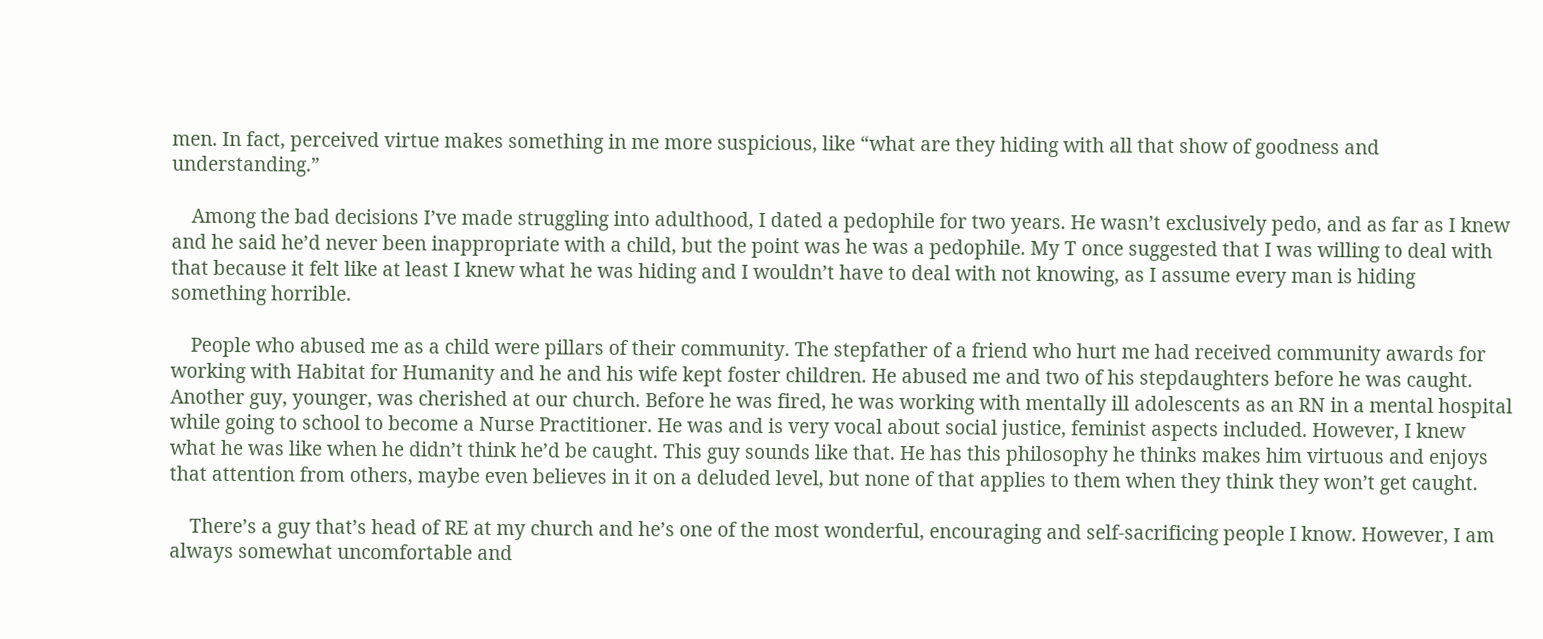men. In fact, perceived virtue makes something in me more suspicious, like “what are they hiding with all that show of goodness and understanding.”

    Among the bad decisions I’ve made struggling into adulthood, I dated a pedophile for two years. He wasn’t exclusively pedo, and as far as I knew and he said he’d never been inappropriate with a child, but the point was he was a pedophile. My T once suggested that I was willing to deal with that because it felt like at least I knew what he was hiding and I wouldn’t have to deal with not knowing, as I assume every man is hiding something horrible.

    People who abused me as a child were pillars of their community. The stepfather of a friend who hurt me had received community awards for working with Habitat for Humanity and he and his wife kept foster children. He abused me and two of his stepdaughters before he was caught. Another guy, younger, was cherished at our church. Before he was fired, he was working with mentally ill adolescents as an RN in a mental hospital while going to school to become a Nurse Practitioner. He was and is very vocal about social justice, feminist aspects included. However, I knew what he was like when he didn’t think he’d be caught. This guy sounds like that. He has this philosophy he thinks makes him virtuous and enjoys that attention from others, maybe even believes in it on a deluded level, but none of that applies to them when they think they won’t get caught.

    There’s a guy that’s head of RE at my church and he’s one of the most wonderful, encouraging and self-sacrificing people I know. However, I am always somewhat uncomfortable and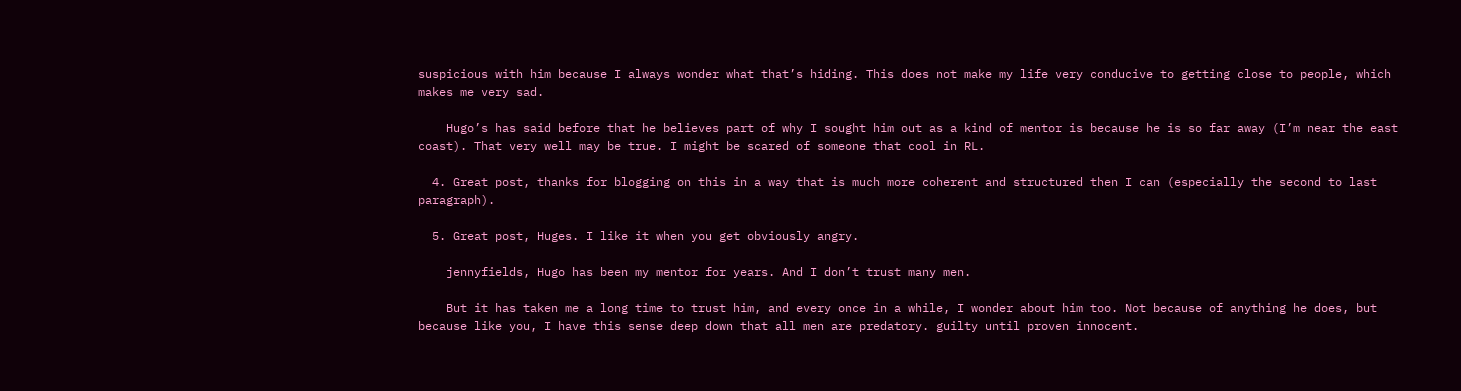suspicious with him because I always wonder what that’s hiding. This does not make my life very conducive to getting close to people, which makes me very sad.

    Hugo’s has said before that he believes part of why I sought him out as a kind of mentor is because he is so far away (I’m near the east coast). That very well may be true. I might be scared of someone that cool in RL.

  4. Great post, thanks for blogging on this in a way that is much more coherent and structured then I can (especially the second to last paragraph).

  5. Great post, Huges. I like it when you get obviously angry.

    jennyfields, Hugo has been my mentor for years. And I don’t trust many men.

    But it has taken me a long time to trust him, and every once in a while, I wonder about him too. Not because of anything he does, but because like you, I have this sense deep down that all men are predatory. guilty until proven innocent.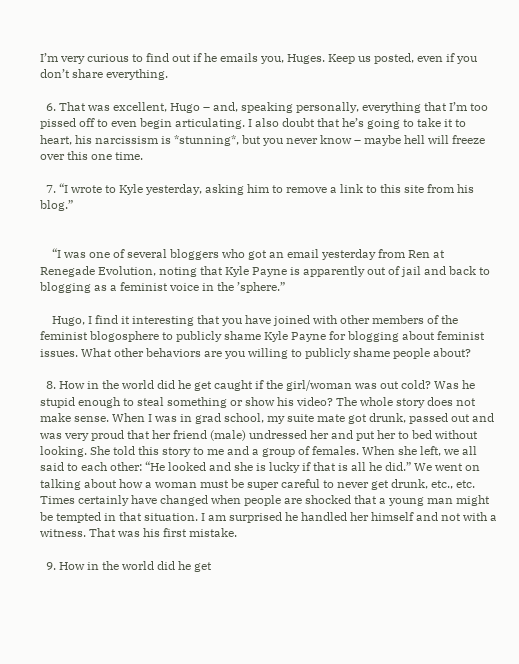I’m very curious to find out if he emails you, Huges. Keep us posted, even if you don’t share everything.

  6. That was excellent, Hugo – and, speaking personally, everything that I’m too pissed off to even begin articulating. I also doubt that he’s going to take it to heart, his narcissism is *stunning*, but you never know – maybe hell will freeze over this one time.

  7. “I wrote to Kyle yesterday, asking him to remove a link to this site from his blog.”


    “I was one of several bloggers who got an email yesterday from Ren at Renegade Evolution, noting that Kyle Payne is apparently out of jail and back to blogging as a feminist voice in the ’sphere.”

    Hugo, I find it interesting that you have joined with other members of the feminist blogosphere to publicly shame Kyle Payne for blogging about feminist issues. What other behaviors are you willing to publicly shame people about?

  8. How in the world did he get caught if the girl/woman was out cold? Was he stupid enough to steal something or show his video? The whole story does not make sense. When I was in grad school, my suite mate got drunk, passed out and was very proud that her friend (male) undressed her and put her to bed without looking. She told this story to me and a group of females. When she left, we all said to each other: “He looked and she is lucky if that is all he did.” We went on talking about how a woman must be super careful to never get drunk, etc., etc. Times certainly have changed when people are shocked that a young man might be tempted in that situation. I am surprised he handled her himself and not with a witness. That was his first mistake.

  9. How in the world did he get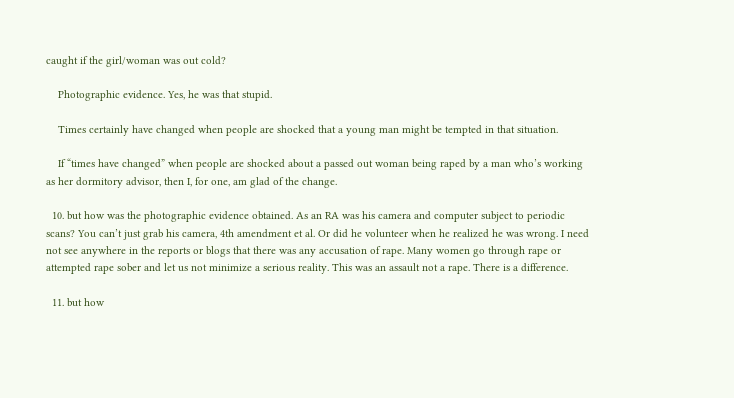caught if the girl/woman was out cold?

    Photographic evidence. Yes, he was that stupid.

    Times certainly have changed when people are shocked that a young man might be tempted in that situation.

    If “times have changed” when people are shocked about a passed out woman being raped by a man who’s working as her dormitory advisor, then I, for one, am glad of the change.

  10. but how was the photographic evidence obtained. As an RA was his camera and computer subject to periodic scans? You can’t just grab his camera, 4th amendment et al. Or did he volunteer when he realized he was wrong. I need not see anywhere in the reports or blogs that there was any accusation of rape. Many women go through rape or attempted rape sober and let us not minimize a serious reality. This was an assault not a rape. There is a difference.

  11. but how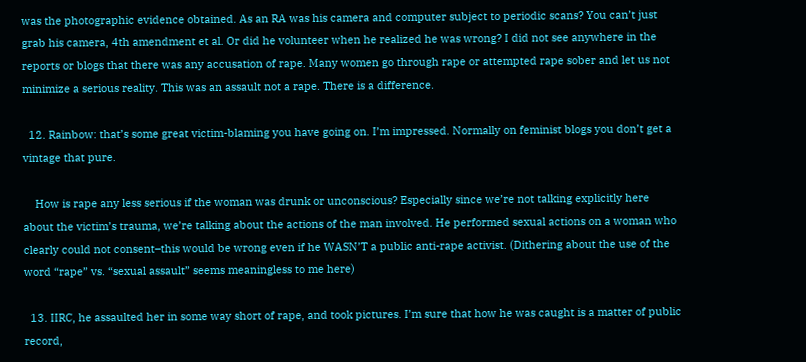was the photographic evidence obtained. As an RA was his camera and computer subject to periodic scans? You can’t just grab his camera, 4th amendment et al. Or did he volunteer when he realized he was wrong? I did not see anywhere in the reports or blogs that there was any accusation of rape. Many women go through rape or attempted rape sober and let us not minimize a serious reality. This was an assault not a rape. There is a difference.

  12. Rainbow: that’s some great victim-blaming you have going on. I’m impressed. Normally on feminist blogs you don’t get a vintage that pure.

    How is rape any less serious if the woman was drunk or unconscious? Especially since we’re not talking explicitly here about the victim’s trauma, we’re talking about the actions of the man involved. He performed sexual actions on a woman who clearly could not consent–this would be wrong even if he WASN’T a public anti-rape activist. (Dithering about the use of the word “rape” vs. “sexual assault” seems meaningless to me here)

  13. IIRC, he assaulted her in some way short of rape, and took pictures. I’m sure that how he was caught is a matter of public record,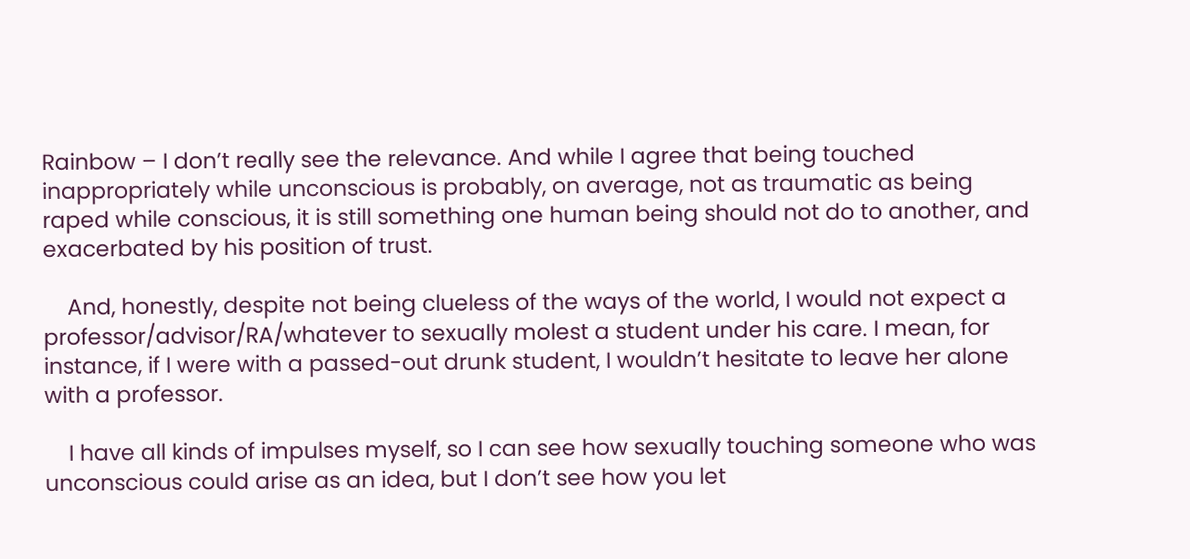Rainbow – I don’t really see the relevance. And while I agree that being touched inappropriately while unconscious is probably, on average, not as traumatic as being raped while conscious, it is still something one human being should not do to another, and exacerbated by his position of trust.

    And, honestly, despite not being clueless of the ways of the world, I would not expect a professor/advisor/RA/whatever to sexually molest a student under his care. I mean, for instance, if I were with a passed-out drunk student, I wouldn’t hesitate to leave her alone with a professor.

    I have all kinds of impulses myself, so I can see how sexually touching someone who was unconscious could arise as an idea, but I don’t see how you let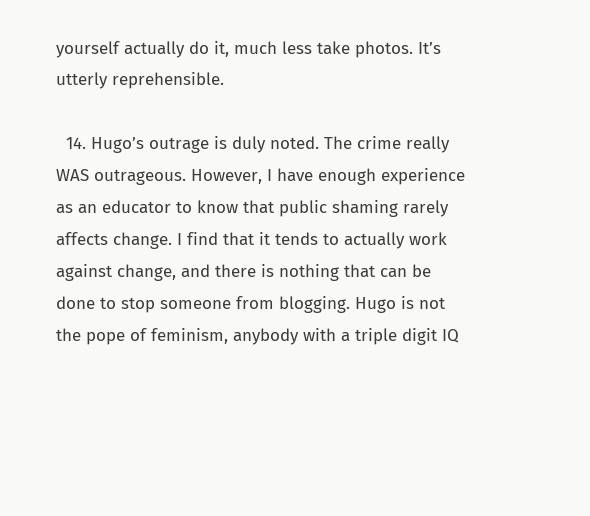yourself actually do it, much less take photos. It’s utterly reprehensible.

  14. Hugo’s outrage is duly noted. The crime really WAS outrageous. However, I have enough experience as an educator to know that public shaming rarely affects change. I find that it tends to actually work against change, and there is nothing that can be done to stop someone from blogging. Hugo is not the pope of feminism, anybody with a triple digit IQ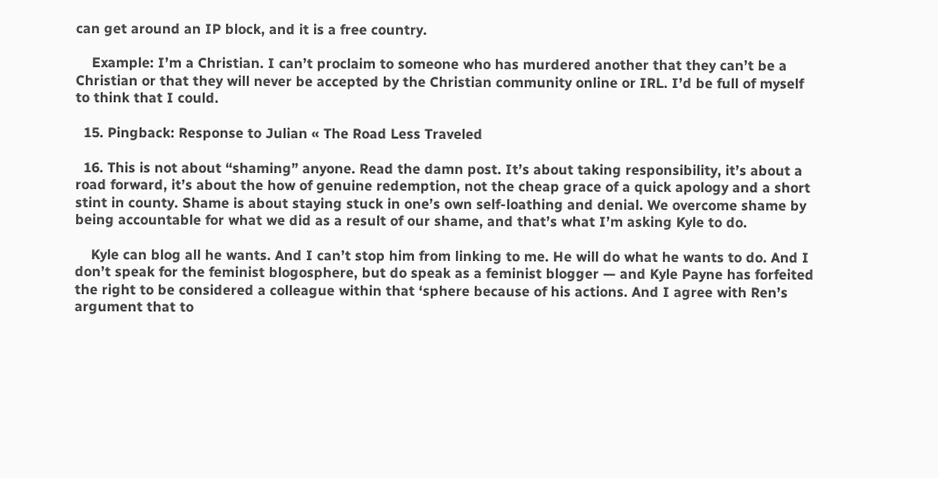can get around an IP block, and it is a free country.

    Example: I’m a Christian. I can’t proclaim to someone who has murdered another that they can’t be a Christian or that they will never be accepted by the Christian community online or IRL. I’d be full of myself to think that I could.

  15. Pingback: Response to Julian « The Road Less Traveled

  16. This is not about “shaming” anyone. Read the damn post. It’s about taking responsibility, it’s about a road forward, it’s about the how of genuine redemption, not the cheap grace of a quick apology and a short stint in county. Shame is about staying stuck in one’s own self-loathing and denial. We overcome shame by being accountable for what we did as a result of our shame, and that’s what I’m asking Kyle to do.

    Kyle can blog all he wants. And I can’t stop him from linking to me. He will do what he wants to do. And I don’t speak for the feminist blogosphere, but do speak as a feminist blogger — and Kyle Payne has forfeited the right to be considered a colleague within that ‘sphere because of his actions. And I agree with Ren’s argument that to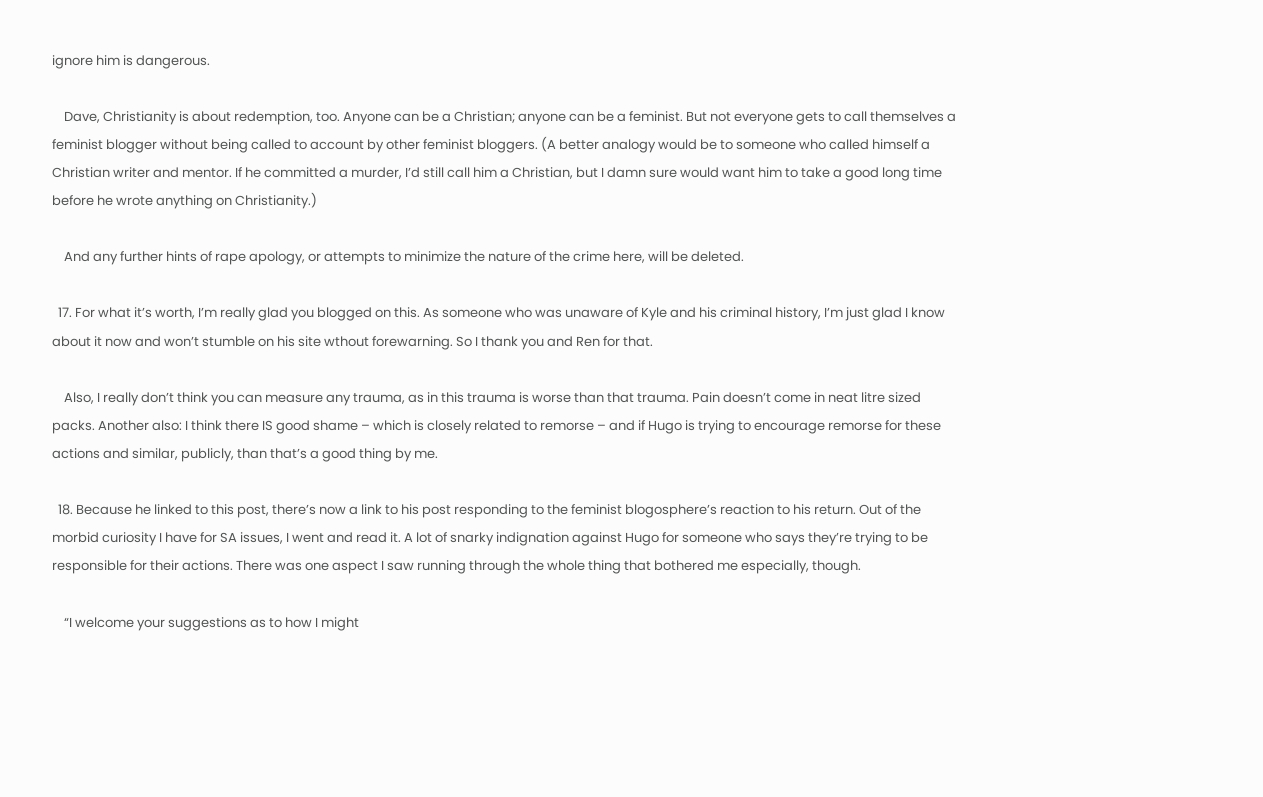ignore him is dangerous.

    Dave, Christianity is about redemption, too. Anyone can be a Christian; anyone can be a feminist. But not everyone gets to call themselves a feminist blogger without being called to account by other feminist bloggers. (A better analogy would be to someone who called himself a Christian writer and mentor. If he committed a murder, I’d still call him a Christian, but I damn sure would want him to take a good long time before he wrote anything on Christianity.)

    And any further hints of rape apology, or attempts to minimize the nature of the crime here, will be deleted.

  17. For what it’s worth, I’m really glad you blogged on this. As someone who was unaware of Kyle and his criminal history, I’m just glad I know about it now and won’t stumble on his site wthout forewarning. So I thank you and Ren for that.

    Also, I really don’t think you can measure any trauma, as in this trauma is worse than that trauma. Pain doesn’t come in neat litre sized packs. Another also: I think there IS good shame – which is closely related to remorse – and if Hugo is trying to encourage remorse for these actions and similar, publicly, than that’s a good thing by me.

  18. Because he linked to this post, there’s now a link to his post responding to the feminist blogosphere’s reaction to his return. Out of the morbid curiosity I have for SA issues, I went and read it. A lot of snarky indignation against Hugo for someone who says they’re trying to be responsible for their actions. There was one aspect I saw running through the whole thing that bothered me especially, though.

    “I welcome your suggestions as to how I might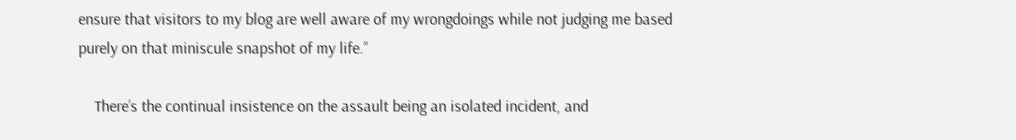ensure that visitors to my blog are well aware of my wrongdoings while not judging me based purely on that miniscule snapshot of my life.”

    There’s the continual insistence on the assault being an isolated incident, and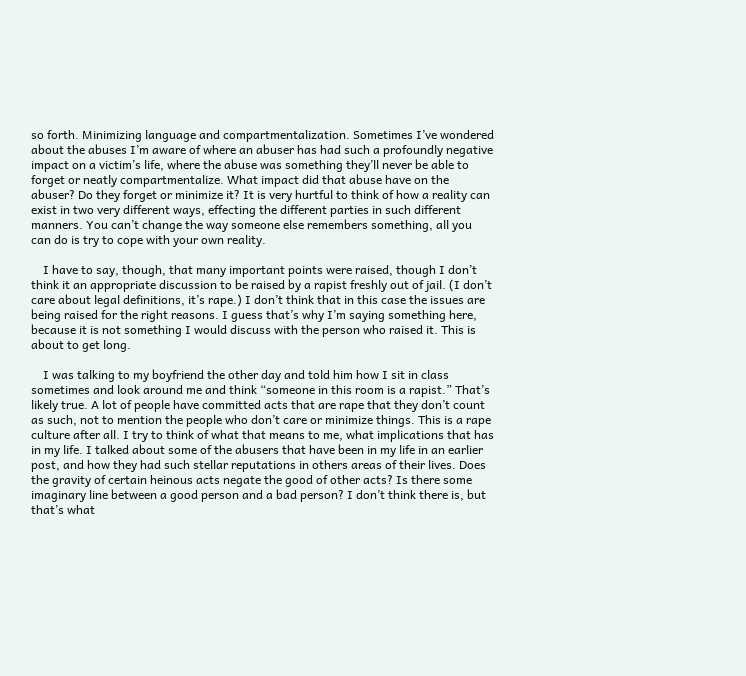so forth. Minimizing language and compartmentalization. Sometimes I’ve wondered about the abuses I’m aware of where an abuser has had such a profoundly negative impact on a victim’s life, where the abuse was something they’ll never be able to forget or neatly compartmentalize. What impact did that abuse have on the abuser? Do they forget or minimize it? It is very hurtful to think of how a reality can exist in two very different ways, effecting the different parties in such different manners. You can’t change the way someone else remembers something, all you can do is try to cope with your own reality.

    I have to say, though, that many important points were raised, though I don’t think it an appropriate discussion to be raised by a rapist freshly out of jail. (I don’t care about legal definitions, it’s rape.) I don’t think that in this case the issues are being raised for the right reasons. I guess that’s why I’m saying something here, because it is not something I would discuss with the person who raised it. This is about to get long.

    I was talking to my boyfriend the other day and told him how I sit in class sometimes and look around me and think “someone in this room is a rapist.” That’s likely true. A lot of people have committed acts that are rape that they don’t count as such, not to mention the people who don’t care or minimize things. This is a rape culture after all. I try to think of what that means to me, what implications that has in my life. I talked about some of the abusers that have been in my life in an earlier post, and how they had such stellar reputations in others areas of their lives. Does the gravity of certain heinous acts negate the good of other acts? Is there some imaginary line between a good person and a bad person? I don’t think there is, but that’s what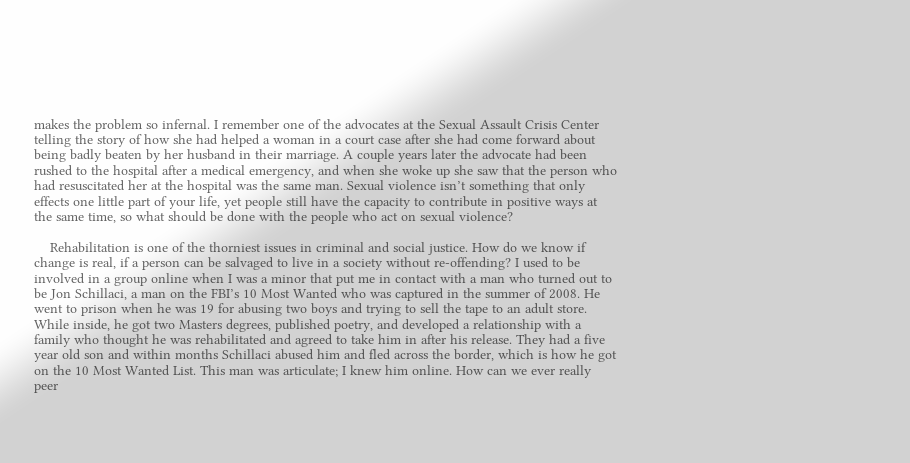makes the problem so infernal. I remember one of the advocates at the Sexual Assault Crisis Center telling the story of how she had helped a woman in a court case after she had come forward about being badly beaten by her husband in their marriage. A couple years later the advocate had been rushed to the hospital after a medical emergency, and when she woke up she saw that the person who had resuscitated her at the hospital was the same man. Sexual violence isn’t something that only effects one little part of your life, yet people still have the capacity to contribute in positive ways at the same time, so what should be done with the people who act on sexual violence?

    Rehabilitation is one of the thorniest issues in criminal and social justice. How do we know if change is real, if a person can be salvaged to live in a society without re-offending? I used to be involved in a group online when I was a minor that put me in contact with a man who turned out to be Jon Schillaci, a man on the FBI’s 10 Most Wanted who was captured in the summer of 2008. He went to prison when he was 19 for abusing two boys and trying to sell the tape to an adult store. While inside, he got two Masters degrees, published poetry, and developed a relationship with a family who thought he was rehabilitated and agreed to take him in after his release. They had a five year old son and within months Schillaci abused him and fled across the border, which is how he got on the 10 Most Wanted List. This man was articulate; I knew him online. How can we ever really peer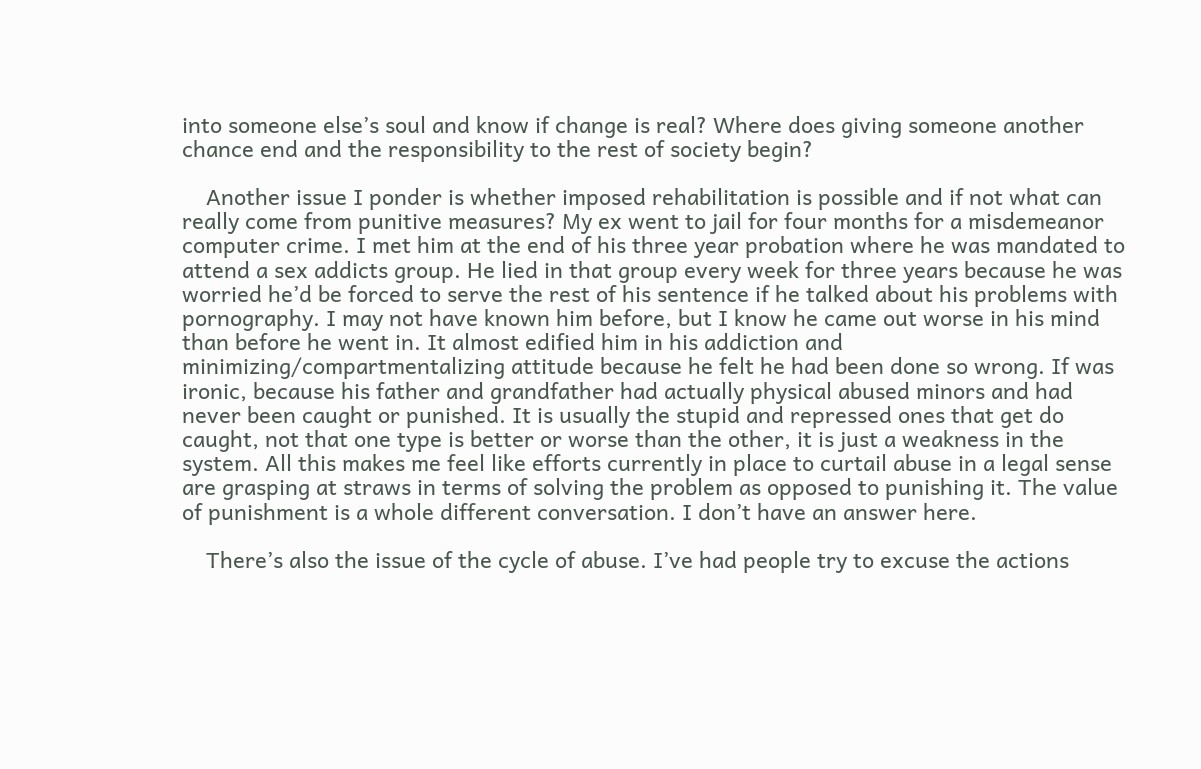into someone else’s soul and know if change is real? Where does giving someone another chance end and the responsibility to the rest of society begin?

    Another issue I ponder is whether imposed rehabilitation is possible and if not what can really come from punitive measures? My ex went to jail for four months for a misdemeanor computer crime. I met him at the end of his three year probation where he was mandated to attend a sex addicts group. He lied in that group every week for three years because he was worried he’d be forced to serve the rest of his sentence if he talked about his problems with pornography. I may not have known him before, but I know he came out worse in his mind than before he went in. It almost edified him in his addiction and minimizing/compartmentalizing attitude because he felt he had been done so wrong. If was ironic, because his father and grandfather had actually physical abused minors and had never been caught or punished. It is usually the stupid and repressed ones that get do caught, not that one type is better or worse than the other, it is just a weakness in the system. All this makes me feel like efforts currently in place to curtail abuse in a legal sense are grasping at straws in terms of solving the problem as opposed to punishing it. The value of punishment is a whole different conversation. I don’t have an answer here.

    There’s also the issue of the cycle of abuse. I’ve had people try to excuse the actions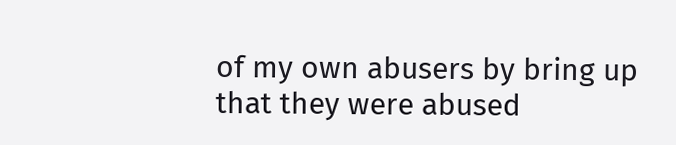of my own abusers by bring up that they were abused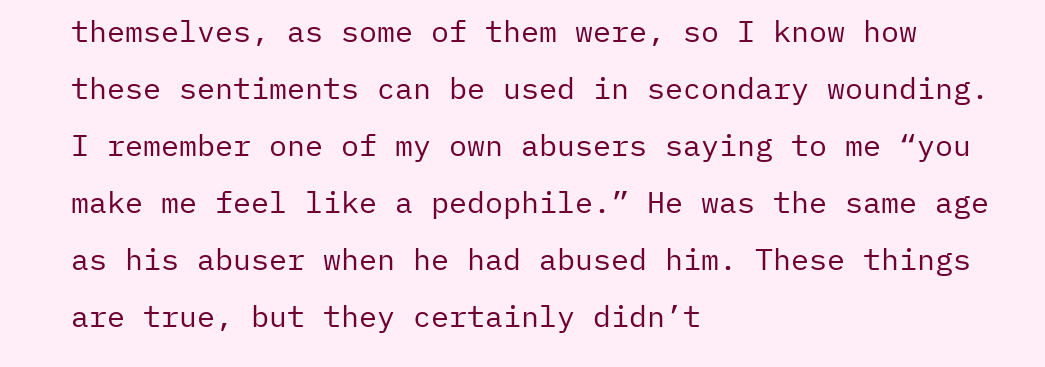themselves, as some of them were, so I know how these sentiments can be used in secondary wounding. I remember one of my own abusers saying to me “you make me feel like a pedophile.” He was the same age as his abuser when he had abused him. These things are true, but they certainly didn’t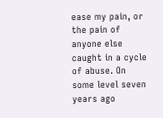ease my pain, or the pain of anyone else caught in a cycle of abuse. On some level seven years ago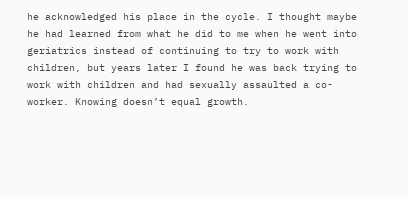he acknowledged his place in the cycle. I thought maybe he had learned from what he did to me when he went into geriatrics instead of continuing to try to work with children, but years later I found he was back trying to work with children and had sexually assaulted a co-worker. Knowing doesn’t equal growth.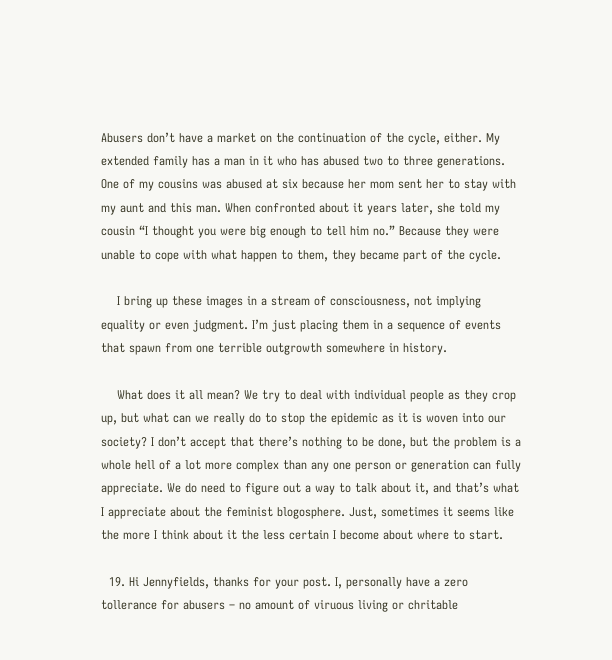Abusers don’t have a market on the continuation of the cycle, either. My extended family has a man in it who has abused two to three generations. One of my cousins was abused at six because her mom sent her to stay with my aunt and this man. When confronted about it years later, she told my cousin “I thought you were big enough to tell him no.” Because they were unable to cope with what happen to them, they became part of the cycle.

    I bring up these images in a stream of consciousness, not implying equality or even judgment. I’m just placing them in a sequence of events that spawn from one terrible outgrowth somewhere in history.

    What does it all mean? We try to deal with individual people as they crop up, but what can we really do to stop the epidemic as it is woven into our society? I don’t accept that there’s nothing to be done, but the problem is a whole hell of a lot more complex than any one person or generation can fully appreciate. We do need to figure out a way to talk about it, and that’s what I appreciate about the feminist blogosphere. Just, sometimes it seems like the more I think about it the less certain I become about where to start.

  19. Hi Jennyfields, thanks for your post. I, personally have a zero tollerance for abusers – no amount of viruous living or chritable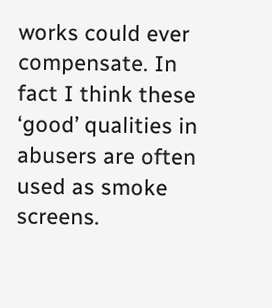works could ever compensate. In fact I think these ‘good’ qualities in abusers are often used as smoke screens.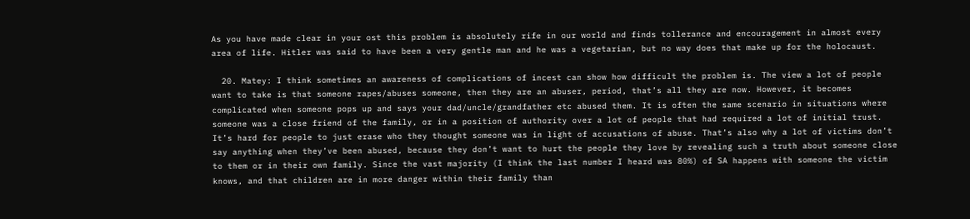As you have made clear in your ost this problem is absolutely rife in our world and finds tollerance and encouragement in almost every area of life. Hitler was said to have been a very gentle man and he was a vegetarian, but no way does that make up for the holocaust.

  20. Matey: I think sometimes an awareness of complications of incest can show how difficult the problem is. The view a lot of people want to take is that someone rapes/abuses someone, then they are an abuser, period, that’s all they are now. However, it becomes complicated when someone pops up and says your dad/uncle/grandfather etc abused them. It is often the same scenario in situations where someone was a close friend of the family, or in a position of authority over a lot of people that had required a lot of initial trust. It’s hard for people to just erase who they thought someone was in light of accusations of abuse. That’s also why a lot of victims don’t say anything when they’ve been abused, because they don’t want to hurt the people they love by revealing such a truth about someone close to them or in their own family. Since the vast majority (I think the last number I heard was 80%) of SA happens with someone the victim knows, and that children are in more danger within their family than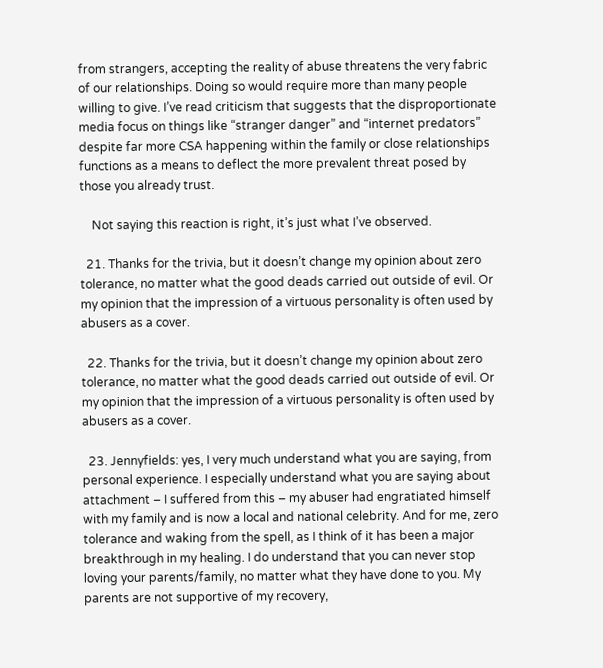from strangers, accepting the reality of abuse threatens the very fabric of our relationships. Doing so would require more than many people willing to give. I’ve read criticism that suggests that the disproportionate media focus on things like “stranger danger” and “internet predators” despite far more CSA happening within the family or close relationships functions as a means to deflect the more prevalent threat posed by those you already trust.

    Not saying this reaction is right, it’s just what I’ve observed.

  21. Thanks for the trivia, but it doesn’t change my opinion about zero tolerance, no matter what the good deads carried out outside of evil. Or my opinion that the impression of a virtuous personality is often used by abusers as a cover.

  22. Thanks for the trivia, but it doesn’t change my opinion about zero tolerance, no matter what the good deads carried out outside of evil. Or my opinion that the impression of a virtuous personality is often used by abusers as a cover.

  23. Jennyfields: yes, I very much understand what you are saying, from personal experience. I especially understand what you are saying about attachment – I suffered from this – my abuser had engratiated himself with my family and is now a local and national celebrity. And for me, zero tolerance and waking from the spell, as I think of it has been a major breakthrough in my healing. I do understand that you can never stop loving your parents/family, no matter what they have done to you. My parents are not supportive of my recovery,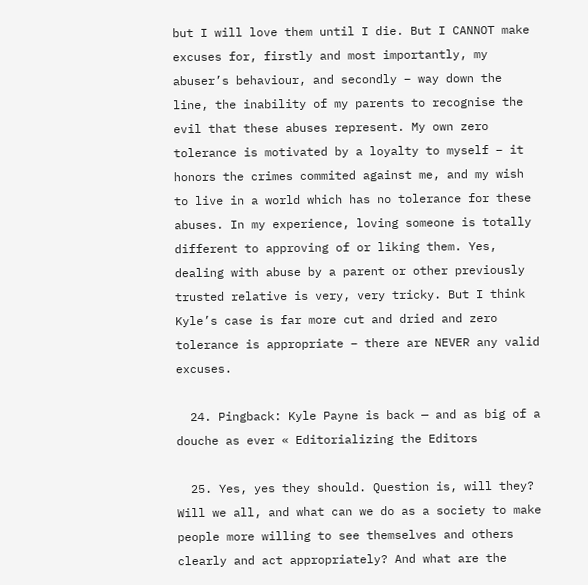but I will love them until I die. But I CANNOT make excuses for, firstly and most importantly, my abuser’s behaviour, and secondly – way down the line, the inability of my parents to recognise the evil that these abuses represent. My own zero tolerance is motivated by a loyalty to myself – it honors the crimes commited against me, and my wish to live in a world which has no tolerance for these abuses. In my experience, loving someone is totally different to approving of or liking them. Yes, dealing with abuse by a parent or other previously trusted relative is very, very tricky. But I think Kyle’s case is far more cut and dried and zero tolerance is appropriate – there are NEVER any valid excuses.

  24. Pingback: Kyle Payne is back — and as big of a douche as ever « Editorializing the Editors

  25. Yes, yes they should. Question is, will they? Will we all, and what can we do as a society to make people more willing to see themselves and others clearly and act appropriately? And what are the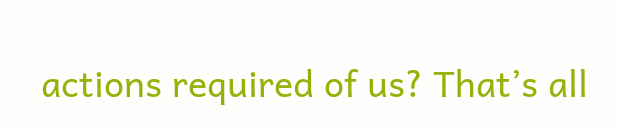actions required of us? That’s all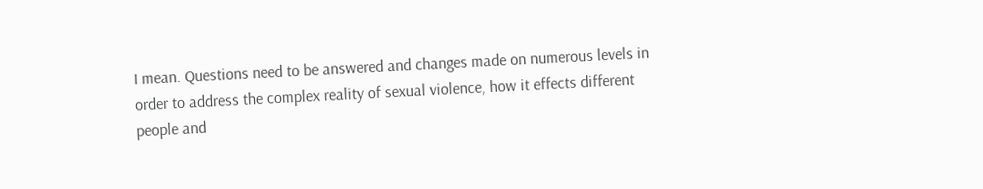I mean. Questions need to be answered and changes made on numerous levels in order to address the complex reality of sexual violence, how it effects different people and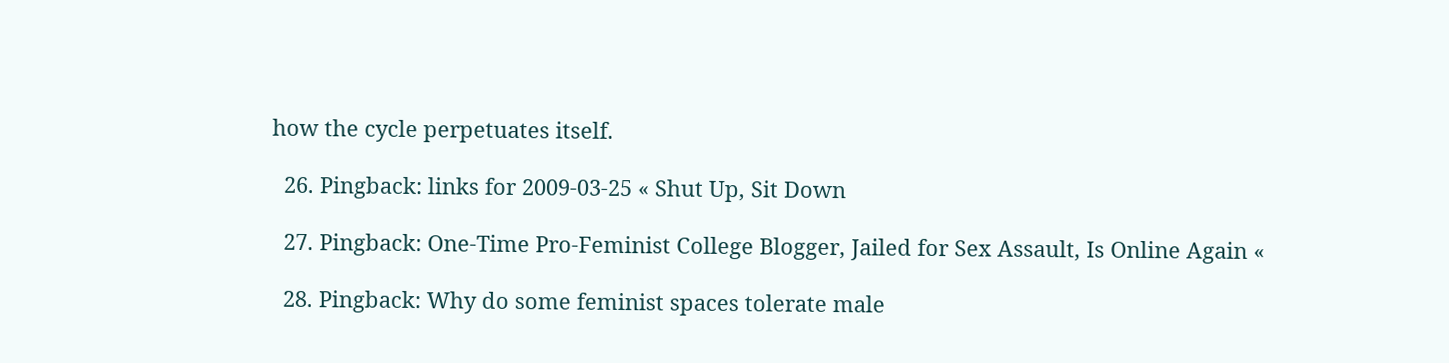how the cycle perpetuates itself.

  26. Pingback: links for 2009-03-25 « Shut Up, Sit Down

  27. Pingback: One-Time Pro-Feminist College Blogger, Jailed for Sex Assault, Is Online Again «

  28. Pingback: Why do some feminist spaces tolerate male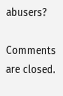abusers?

Comments are closed.